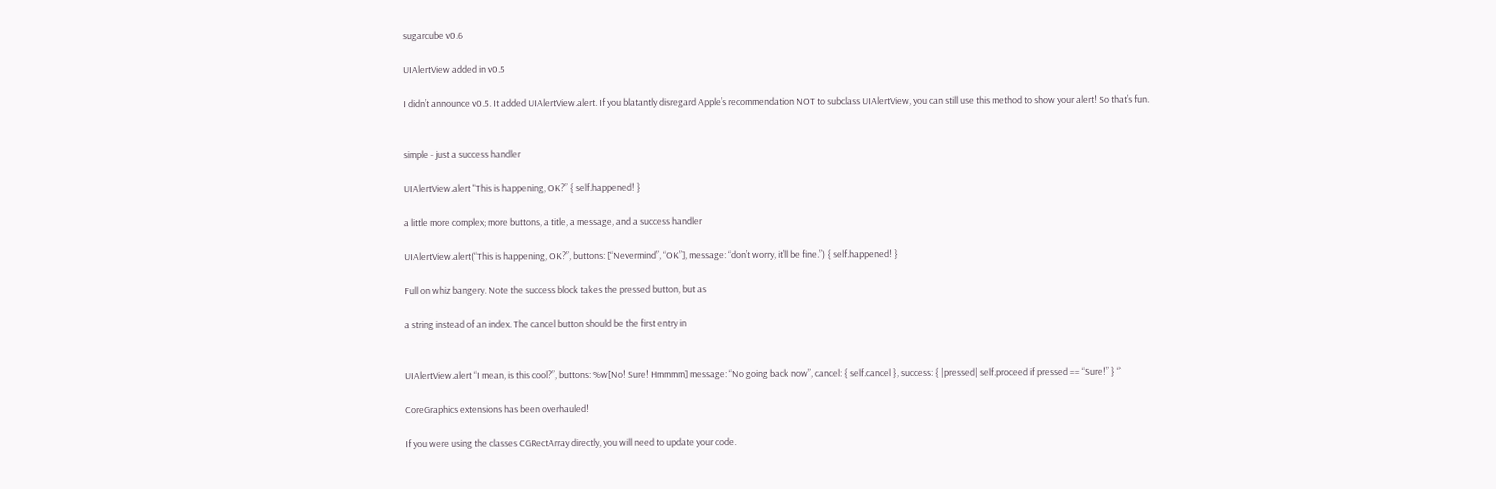sugarcube v0.6

UIAlertView added in v0.5

I didn’t announce v0.5. It added UIAlertView.alert. If you blatantly disregard Apple’s recommendation NOT to subclass UIAlertView, you can still use this method to show your alert! So that’s fun.


simple - just a success handler

UIAlertView.alert "This is happening, OK?” { self.happened! }

a little more complex; more buttons, a title, a message, and a success handler

UIAlertView.alert(“This is happening, OK?”, buttons: [“Nevermind”, “OK”], message: “don’t worry, it’ll be fine.”) { self.happened! }

Full on whiz bangery. Note the success block takes the pressed button, but as

a string instead of an index. The cancel button should be the first entry in


UIAlertView.alert “I mean, is this cool?”, buttons: %w[No! Sure! Hmmmm] message: “No going back now”, cancel: { self.cancel }, success: { |pressed| self.proceed if pressed == “Sure!” } “`

CoreGraphics extensions has been overhauled!

If you were using the classes CGRectArray directly, you will need to update your code.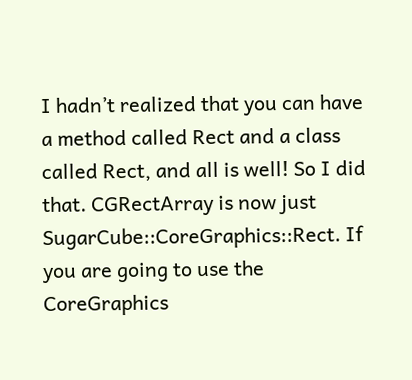I hadn’t realized that you can have a method called Rect and a class called Rect, and all is well! So I did that. CGRectArray is now just SugarCube::CoreGraphics::Rect. If you are going to use the CoreGraphics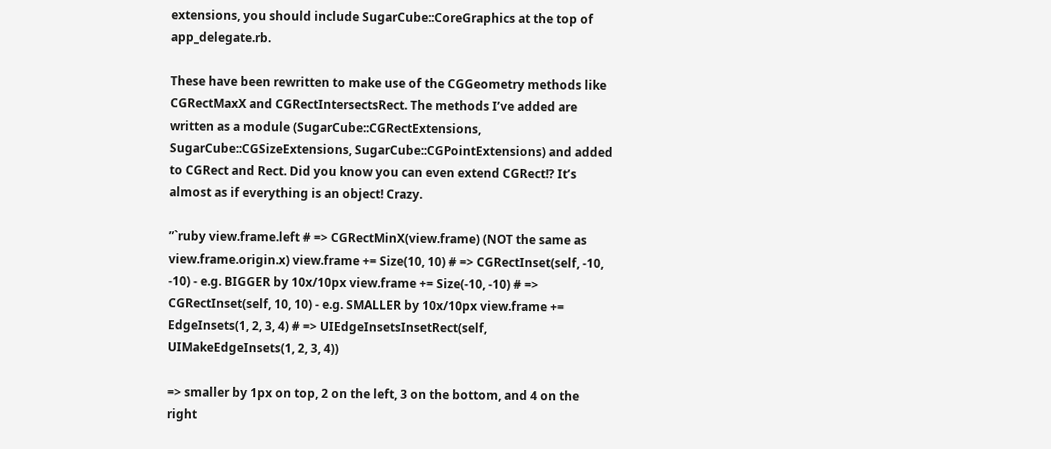extensions, you should include SugarCube::CoreGraphics at the top of app_delegate.rb.

These have been rewritten to make use of the CGGeometry methods like CGRectMaxX and CGRectIntersectsRect. The methods I’ve added are written as a module (SugarCube::CGRectExtensions, SugarCube::CGSizeExtensions, SugarCube::CGPointExtensions) and added to CGRect and Rect. Did you know you can even extend CGRect!? It’s almost as if everything is an object! Crazy.

”`ruby view.frame.left # => CGRectMinX(view.frame) (NOT the same as view.frame.origin.x) view.frame += Size(10, 10) # => CGRectInset(self, -10, -10) - e.g. BIGGER by 10x/10px view.frame += Size(-10, -10) # => CGRectInset(self, 10, 10) - e.g. SMALLER by 10x/10px view.frame += EdgeInsets(1, 2, 3, 4) # => UIEdgeInsetsInsetRect(self, UIMakeEdgeInsets(1, 2, 3, 4))

=> smaller by 1px on top, 2 on the left, 3 on the bottom, and 4 on the right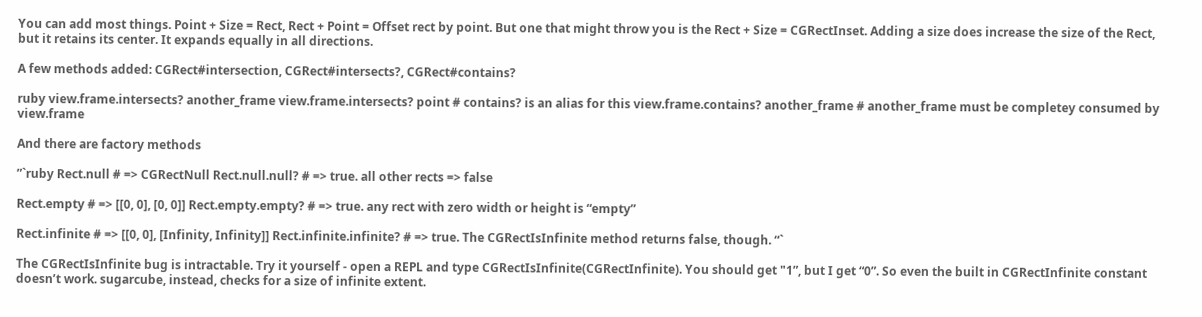You can add most things. Point + Size = Rect, Rect + Point = Offset rect by point. But one that might throw you is the Rect + Size = CGRectInset. Adding a size does increase the size of the Rect, but it retains its center. It expands equally in all directions.

A few methods added: CGRect#intersection, CGRect#intersects?, CGRect#contains?

ruby view.frame.intersects? another_frame view.frame.intersects? point # contains? is an alias for this view.frame.contains? another_frame # another_frame must be completey consumed by view.frame

And there are factory methods

”`ruby Rect.null # => CGRectNull Rect.null.null? # => true. all other rects => false

Rect.empty # => [[0, 0], [0, 0]] Rect.empty.empty? # => true. any rect with zero width or height is “empty”

Rect.infinite # => [[0, 0], [Infinity, Infinity]] Rect.infinite.infinite? # => true. The CGRectIsInfinite method returns false, though. “`

The CGRectIsInfinite bug is intractable. Try it yourself - open a REPL and type CGRectIsInfinite(CGRectInfinite). You should get "1”, but I get “0”. So even the built in CGRectInfinite constant doesn’t work. sugarcube, instead, checks for a size of infinite extent.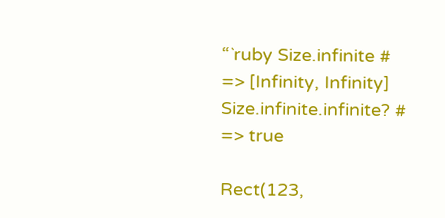“`ruby Size.infinite # => [Infinity, Infinity] Size.infinite.infinite? # => true

Rect(123,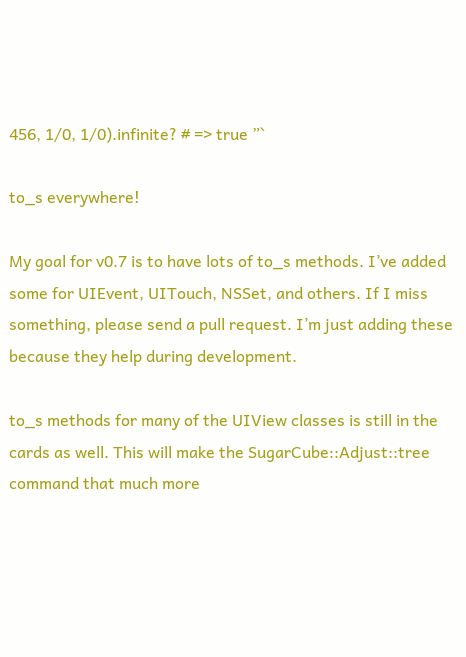456, 1/0, 1/0).infinite? # => true ”`

to_s everywhere!

My goal for v0.7 is to have lots of to_s methods. I’ve added some for UIEvent, UITouch, NSSet, and others. If I miss something, please send a pull request. I’m just adding these because they help during development.

to_s methods for many of the UIView classes is still in the cards as well. This will make the SugarCube::Adjust::tree command that much more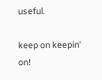useful.

keep on keepin' on!